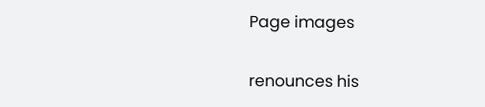Page images

renounces his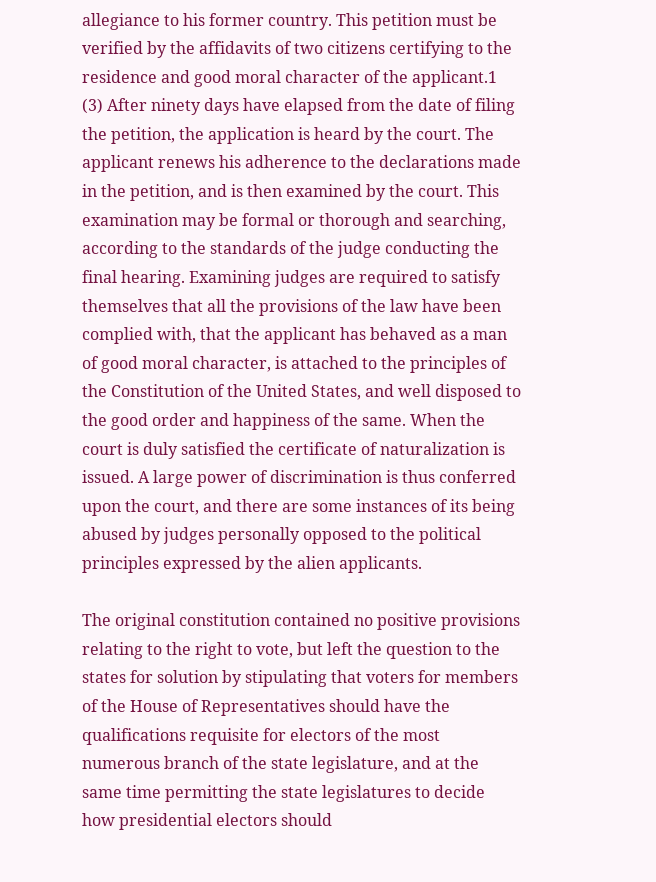allegiance to his former country. This petition must be verified by the affidavits of two citizens certifying to the residence and good moral character of the applicant.1 (3) After ninety days have elapsed from the date of filing the petition, the application is heard by the court. The applicant renews his adherence to the declarations made in the petition, and is then examined by the court. This examination may be formal or thorough and searching, according to the standards of the judge conducting the final hearing. Examining judges are required to satisfy themselves that all the provisions of the law have been complied with, that the applicant has behaved as a man of good moral character, is attached to the principles of the Constitution of the United States, and well disposed to the good order and happiness of the same. When the court is duly satisfied the certificate of naturalization is issued. A large power of discrimination is thus conferred upon the court, and there are some instances of its being abused by judges personally opposed to the political principles expressed by the alien applicants.

The original constitution contained no positive provisions relating to the right to vote, but left the question to the states for solution by stipulating that voters for members of the House of Representatives should have the qualifications requisite for electors of the most numerous branch of the state legislature, and at the same time permitting the state legislatures to decide how presidential electors should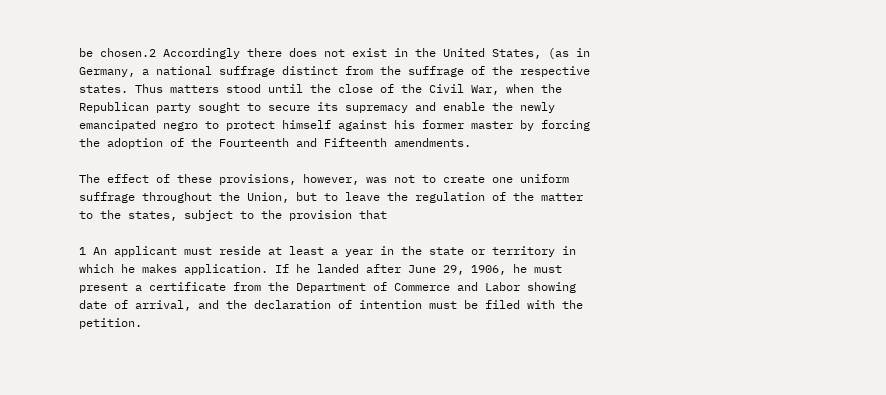be chosen.2 Accordingly there does not exist in the United States, (as in Germany, a national suffrage distinct from the suffrage of the respective states. Thus matters stood until the close of the Civil War, when the Republican party sought to secure its supremacy and enable the newly emancipated negro to protect himself against his former master by forcing the adoption of the Fourteenth and Fifteenth amendments.

The effect of these provisions, however, was not to create one uniform suffrage throughout the Union, but to leave the regulation of the matter to the states, subject to the provision that

1 An applicant must reside at least a year in the state or territory in which he makes application. If he landed after June 29, 1906, he must present a certificate from the Department of Commerce and Labor showing date of arrival, and the declaration of intention must be filed with the petition.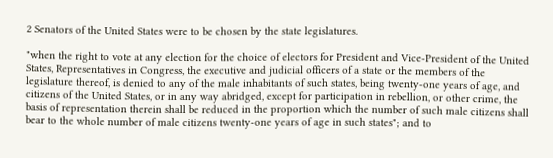2 Senators of the United States were to be chosen by the state legislatures.

"when the right to vote at any election for the choice of electors for President and Vice-President of the United States, Representatives in Congress, the executive and judicial officers of a state or the members of the legislature thereof, is denied to any of the male inhabitants of such states, being twenty-one years of age, and citizens of the United States, or in any way abridged, except for participation in rebellion, or other crime, the basis of representation therein shall be reduced in the proportion which the number of such male citizens shall bear to the whole number of male citizens twenty-one years of age in such states"; and to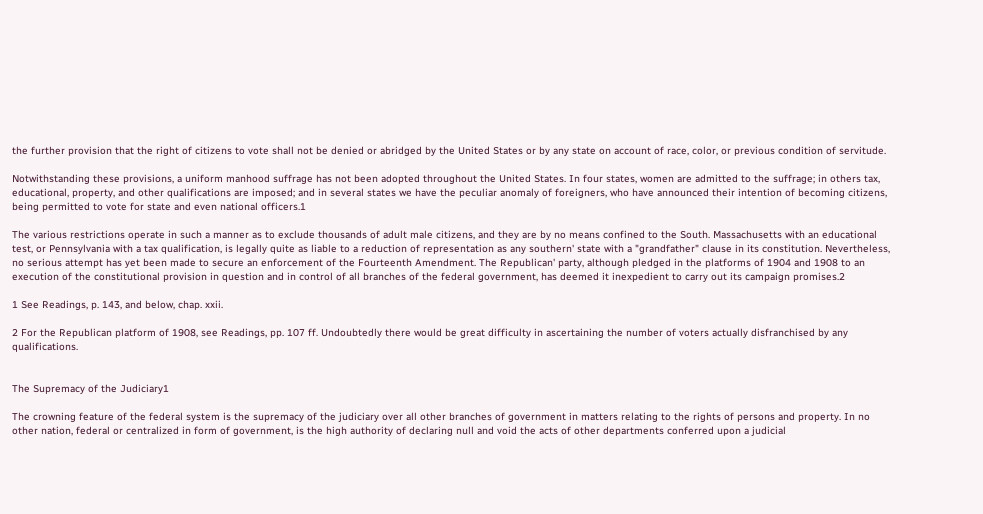the further provision that the right of citizens to vote shall not be denied or abridged by the United States or by any state on account of race, color, or previous condition of servitude.

Notwithstanding these provisions, a uniform manhood suffrage has not been adopted throughout the United States. In four states, women are admitted to the suffrage; in others tax, educational, property, and other qualifications are imposed; and in several states we have the peculiar anomaly of foreigners, who have announced their intention of becoming citizens, being permitted to vote for state and even national officers.1

The various restrictions operate in such a manner as to exclude thousands of adult male citizens, and they are by no means confined to the South. Massachusetts with an educational test, or Pennsylvania with a tax qualification, is legally quite as liable to a reduction of representation as any southern' state with a "grandfather" clause in its constitution. Nevertheless, no serious attempt has yet been made to secure an enforcement of the Fourteenth Amendment. The Republican' party, although pledged in the platforms of 1904 and 1908 to an execution of the constitutional provision in question and in control of all branches of the federal government, has deemed it inexpedient to carry out its campaign promises.2

1 See Readings, p. 143, and below, chap. xxii.

2 For the Republican platform of 1908, see Readings, pp. 107 ff. Undoubtedly there would be great difficulty in ascertaining the number of voters actually disfranchised by any qualifications.


The Supremacy of the Judiciary1

The crowning feature of the federal system is the supremacy of the judiciary over all other branches of government in matters relating to the rights of persons and property. In no other nation, federal or centralized in form of government, is the high authority of declaring null and void the acts of other departments conferred upon a judicial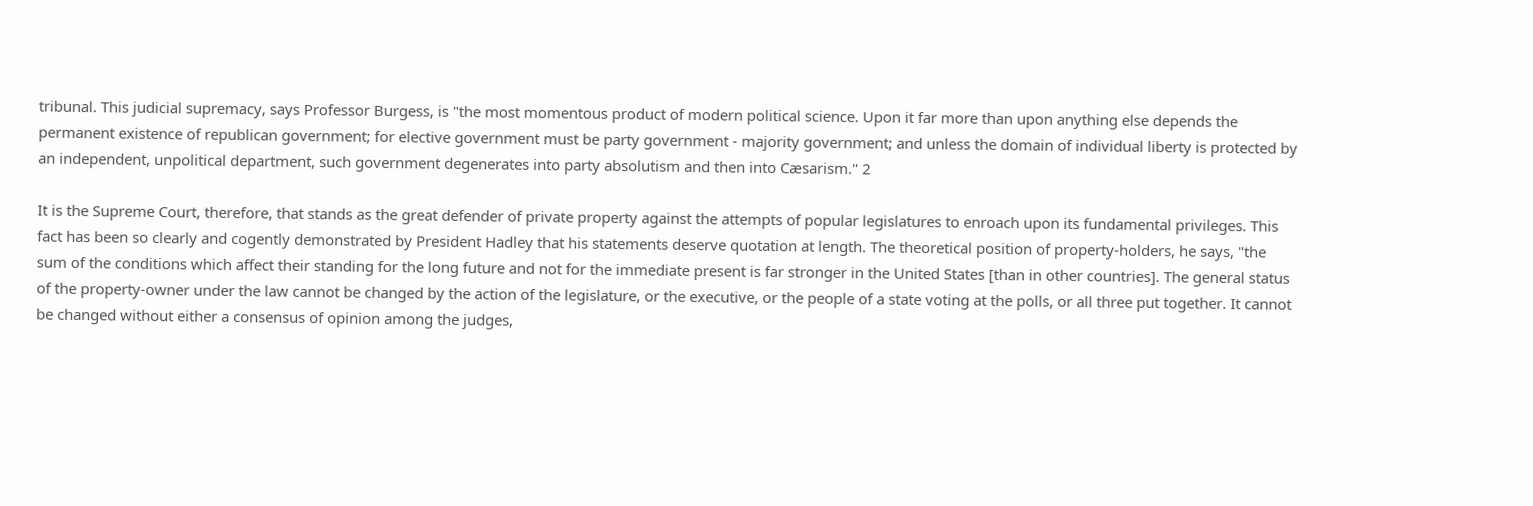tribunal. This judicial supremacy, says Professor Burgess, is "the most momentous product of modern political science. Upon it far more than upon anything else depends the permanent existence of republican government; for elective government must be party government - majority government; and unless the domain of individual liberty is protected by an independent, unpolitical department, such government degenerates into party absolutism and then into Cæsarism." 2

It is the Supreme Court, therefore, that stands as the great defender of private property against the attempts of popular legislatures to enroach upon its fundamental privileges. This fact has been so clearly and cogently demonstrated by President Hadley that his statements deserve quotation at length. The theoretical position of property-holders, he says, "the sum of the conditions which affect their standing for the long future and not for the immediate present is far stronger in the United States [than in other countries]. The general status of the property-owner under the law cannot be changed by the action of the legislature, or the executive, or the people of a state voting at the polls, or all three put together. It cannot be changed without either a consensus of opinion among the judges,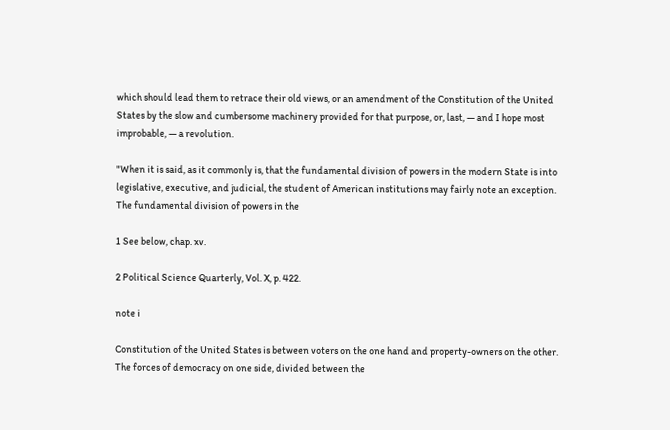which should lead them to retrace their old views, or an amendment of the Constitution of the United States by the slow and cumbersome machinery provided for that purpose, or, last, — and I hope most improbable, — a revolution.

"When it is said, as it commonly is, that the fundamental division of powers in the modern State is into legislative, executive, and judicial, the student of American institutions may fairly note an exception. The fundamental division of powers in the

1 See below, chap. xv.

2 Political Science Quarterly, Vol. X, p. 422.

note i

Constitution of the United States is between voters on the one hand and property-owners on the other. The forces of democracy on one side, divided between the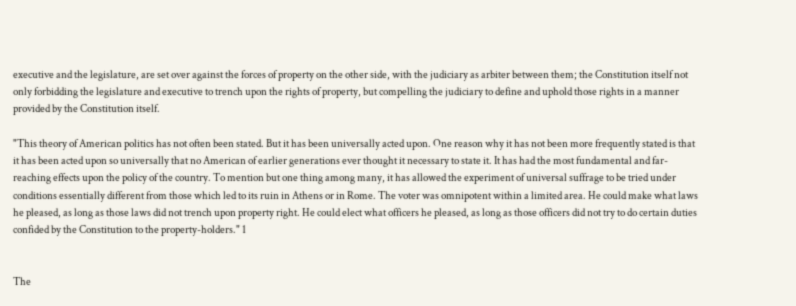executive and the legislature, are set over against the forces of property on the other side, with the judiciary as arbiter between them; the Constitution itself not only forbidding the legislature and executive to trench upon the rights of property, but compelling the judiciary to define and uphold those rights in a manner provided by the Constitution itself.

"This theory of American politics has not often been stated. But it has been universally acted upon. One reason why it has not been more frequently stated is that it has been acted upon so universally that no American of earlier generations ever thought it necessary to state it. It has had the most fundamental and far-reaching effects upon the policy of the country. To mention but one thing among many, it has allowed the experiment of universal suffrage to be tried under conditions essentially different from those which led to its ruin in Athens or in Rome. The voter was omnipotent within a limited area. He could make what laws he pleased, as long as those laws did not trench upon property right. He could elect what officers he pleased, as long as those officers did not try to do certain duties confided by the Constitution to the property-holders." 1


The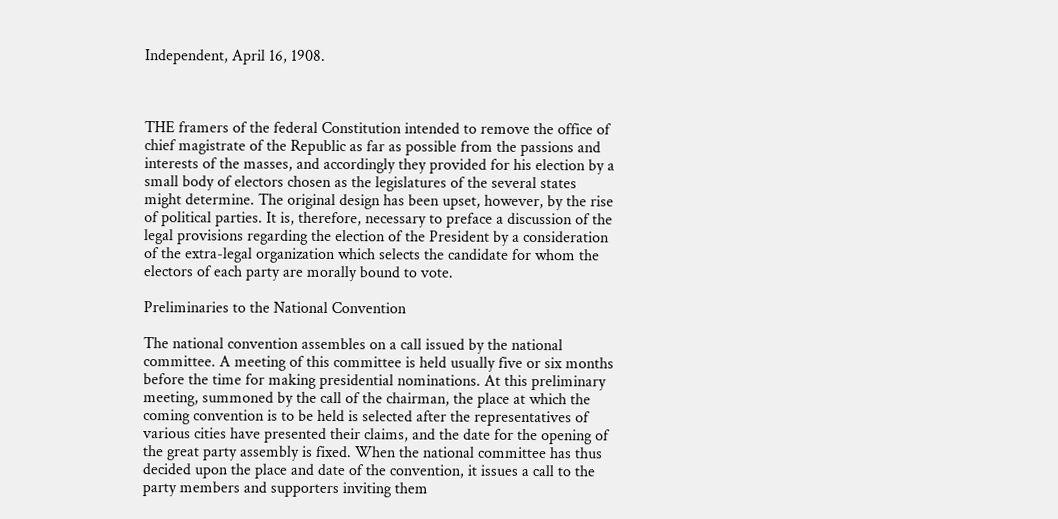Independent, April 16, 1908.



THE framers of the federal Constitution intended to remove the office of chief magistrate of the Republic as far as possible from the passions and interests of the masses, and accordingly they provided for his election by a small body of electors chosen as the legislatures of the several states might determine. The original design has been upset, however, by the rise of political parties. It is, therefore, necessary to preface a discussion of the legal provisions regarding the election of the President by a consideration of the extra-legal organization which selects the candidate for whom the electors of each party are morally bound to vote.

Preliminaries to the National Convention

The national convention assembles on a call issued by the national committee. A meeting of this committee is held usually five or six months before the time for making presidential nominations. At this preliminary meeting, summoned by the call of the chairman, the place at which the coming convention is to be held is selected after the representatives of various cities have presented their claims, and the date for the opening of the great party assembly is fixed. When the national committee has thus decided upon the place and date of the convention, it issues a call to the party members and supporters inviting them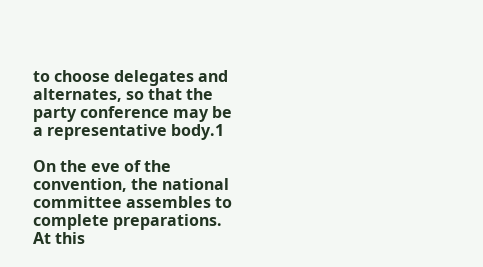to choose delegates and alternates, so that the party conference may be a representative body.1

On the eve of the convention, the national committee assembles to complete preparations. At this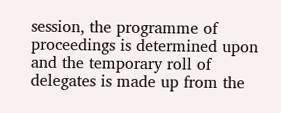session, the programme of proceedings is determined upon and the temporary roll of delegates is made up from the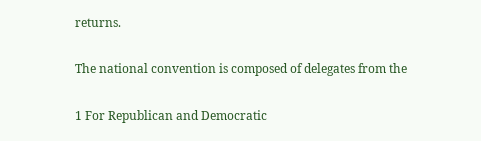returns.

The national convention is composed of delegates from the

1 For Republican and Democratic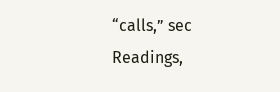“calls,” sec Readings,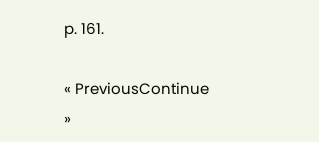p. 161.

« PreviousContinue »